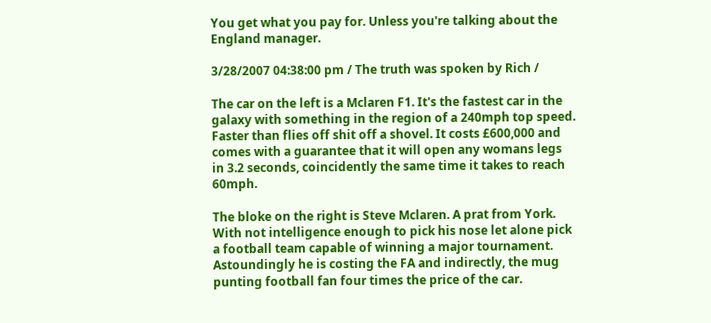You get what you pay for. Unless you're talking about the England manager.

3/28/2007 04:38:00 pm / The truth was spoken by Rich /

The car on the left is a Mclaren F1. It's the fastest car in the galaxy with something in the region of a 240mph top speed. Faster than flies off shit off a shovel. It costs £600,000 and comes with a guarantee that it will open any womans legs in 3.2 seconds, coincidently the same time it takes to reach 60mph.

The bloke on the right is Steve Mclaren. A prat from York. With not intelligence enough to pick his nose let alone pick a football team capable of winning a major tournament. Astoundingly he is costing the FA and indirectly, the mug punting football fan four times the price of the car.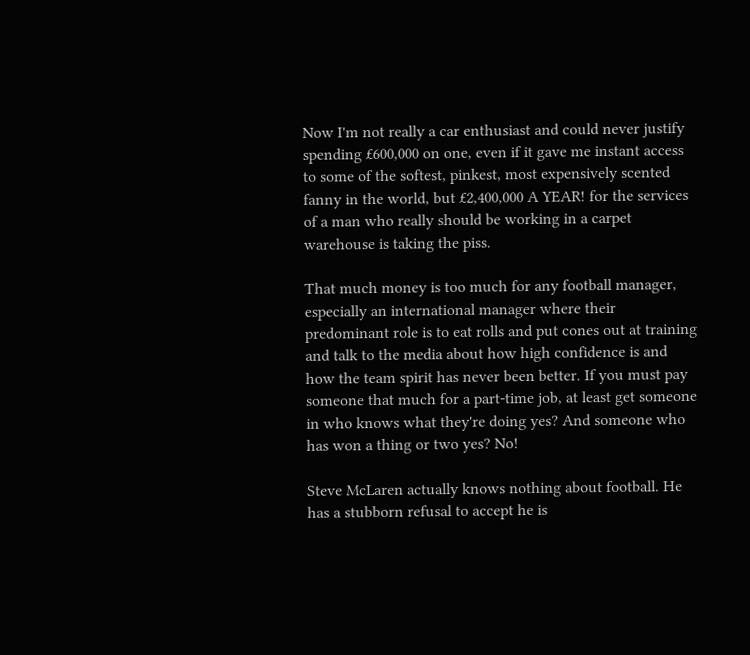Now I'm not really a car enthusiast and could never justify spending £600,000 on one, even if it gave me instant access to some of the softest, pinkest, most expensively scented fanny in the world, but £2,400,000 A YEAR! for the services of a man who really should be working in a carpet warehouse is taking the piss.

That much money is too much for any football manager, especially an international manager where their predominant role is to eat rolls and put cones out at training and talk to the media about how high confidence is and how the team spirit has never been better. If you must pay someone that much for a part-time job, at least get someone in who knows what they're doing yes? And someone who has won a thing or two yes? No!

Steve McLaren actually knows nothing about football. He has a stubborn refusal to accept he is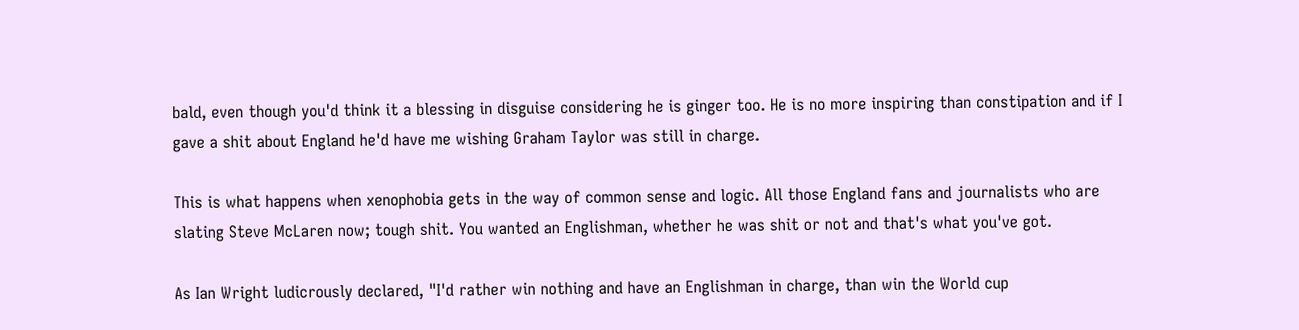bald, even though you'd think it a blessing in disguise considering he is ginger too. He is no more inspiring than constipation and if I gave a shit about England he'd have me wishing Graham Taylor was still in charge.

This is what happens when xenophobia gets in the way of common sense and logic. All those England fans and journalists who are slating Steve McLaren now; tough shit. You wanted an Englishman, whether he was shit or not and that's what you've got.

As Ian Wright ludicrously declared, "I'd rather win nothing and have an Englishman in charge, than win the World cup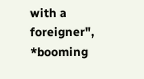with a foreigner", *booming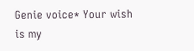Genie voice* Your wish is my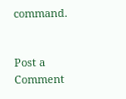command.


Post a Comment